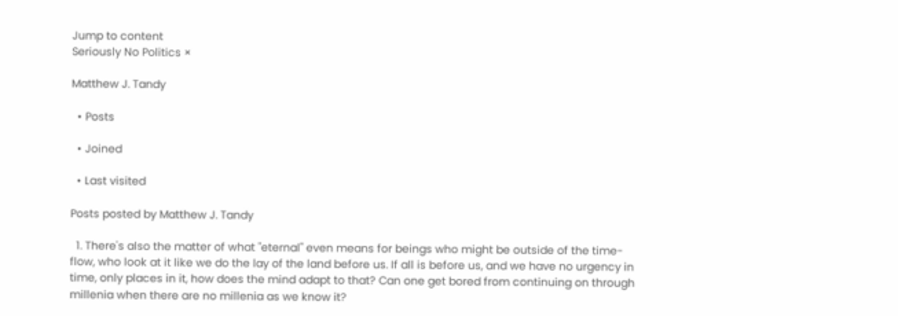Jump to content
Seriously No Politics ×

Matthew J. Tandy

  • Posts

  • Joined

  • Last visited

Posts posted by Matthew J. Tandy

  1. There's also the matter of what "eternal" even means for beings who might be outside of the time-flow, who look at it like we do the lay of the land before us. If all is before us, and we have no urgency in time, only places in it, how does the mind adapt to that? Can one get bored from continuing on through millenia when there are no millenia as we know it?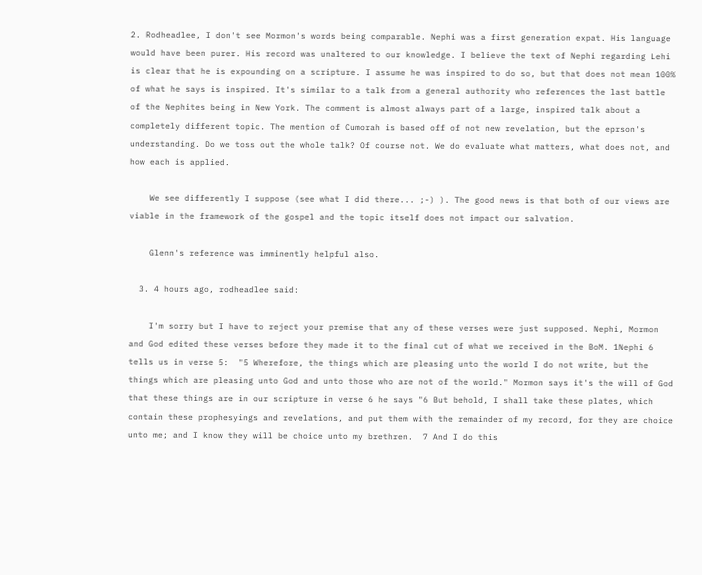2. Rodheadlee, I don't see Mormon's words being comparable. Nephi was a first generation expat. His language would have been purer. His record was unaltered to our knowledge. I believe the text of Nephi regarding Lehi is clear that he is expounding on a scripture. I assume he was inspired to do so, but that does not mean 100% of what he says is inspired. It's similar to a talk from a general authority who references the last battle of the Nephites being in New York. The comment is almost always part of a large, inspired talk about a completely different topic. The mention of Cumorah is based off of not new revelation, but the eprson's understanding. Do we toss out the whole talk? Of course not. We do evaluate what matters, what does not, and how each is applied.

    We see differently I suppose (see what I did there... ;-) ). The good news is that both of our views are viable in the framework of the gospel and the topic itself does not impact our salvation.

    Glenn's reference was imminently helpful also.

  3. 4 hours ago, rodheadlee said:

    I'm sorry but I have to reject your premise that any of these verses were just supposed. Nephi, Mormon and God edited these verses before they made it to the final cut of what we received in the BoM. 1Nephi 6 tells us in verse 5:  "5 Wherefore, the things which are pleasing unto the world I do not write, but the things which are pleasing unto God and unto those who are not of the world." Mormon says it's the will of God that these things are in our scripture in verse 6 he says "6 But behold, I shall take these plates, which contain these prophesyings and revelations, and put them with the remainder of my record, for they are choice unto me; and I know they will be choice unto my brethren.  7 And I do this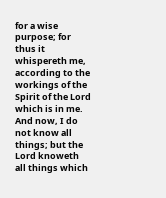for a wise purpose; for thus it whispereth me, according to the workings of the Spirit of the Lord which is in me. And now, I do not know all things; but the Lord knoweth all things which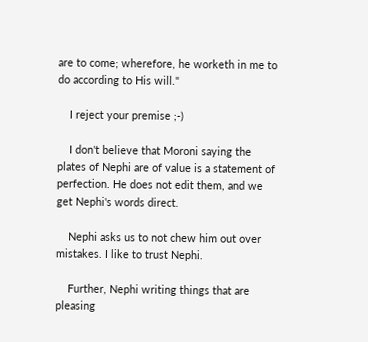are to come; wherefore, he worketh in me to do according to His will."

    I reject your premise ;-)

    I don't believe that Moroni saying the plates of Nephi are of value is a statement of perfection. He does not edit them, and we get Nephi's words direct.

    Nephi asks us to not chew him out over mistakes. I like to trust Nephi.

    Further, Nephi writing things that are pleasing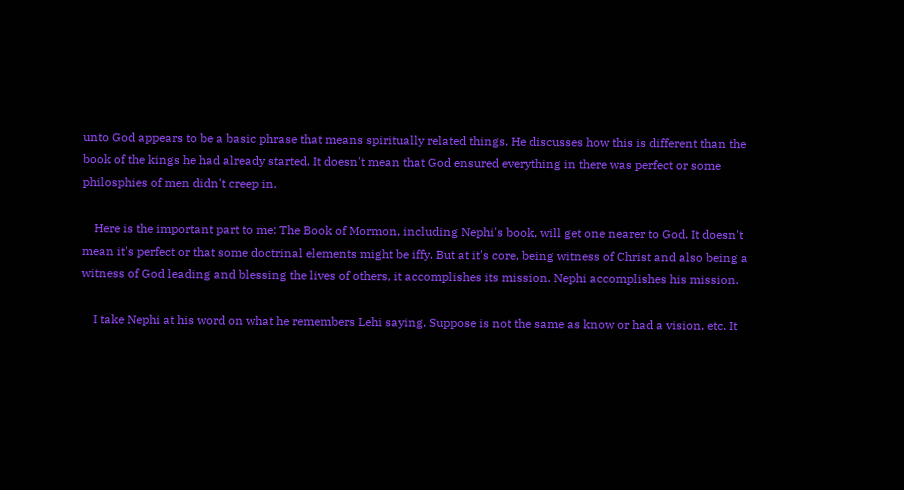unto God appears to be a basic phrase that means spiritually related things. He discusses how this is different than the book of the kings he had already started. It doesn't mean that God ensured everything in there was perfect or some philosphies of men didn't creep in.

    Here is the important part to me: The Book of Mormon, including Nephi's book, will get one nearer to God. It doesn't mean it's perfect or that some doctrinal elements might be iffy. But at it's core, being witness of Christ and also being a witness of God leading and blessing the lives of others, it accomplishes its mission. Nephi accomplishes his mission.

    I take Nephi at his word on what he remembers Lehi saying. Suppose is not the same as know or had a vision, etc. It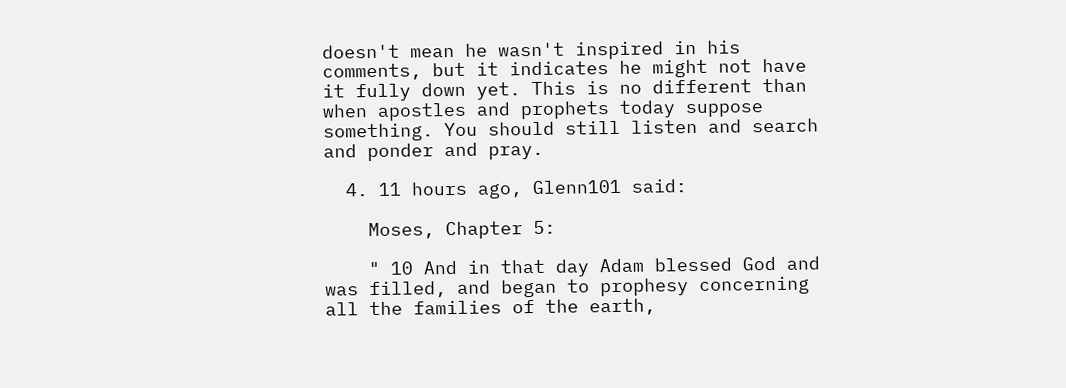doesn't mean he wasn't inspired in his comments, but it indicates he might not have it fully down yet. This is no different than when apostles and prophets today suppose something. You should still listen and search and ponder and pray.

  4. 11 hours ago, Glenn101 said:

    Moses, Chapter 5:

    " 10 And in that day Adam blessed God and was filled, and began to prophesy concerning all the families of the earth,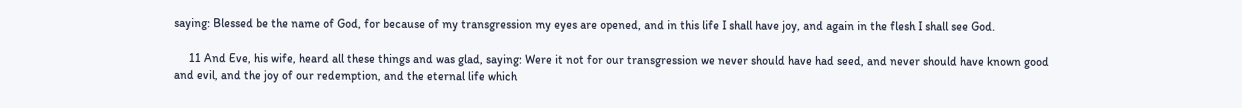saying: Blessed be the name of God, for because of my transgression my eyes are opened, and in this life I shall have joy, and again in the flesh I shall see God.

     11 And Eve, his wife, heard all these things and was glad, saying: Were it not for our transgression we never should have had seed, and never should have known good and evil, and the joy of our redemption, and the eternal life which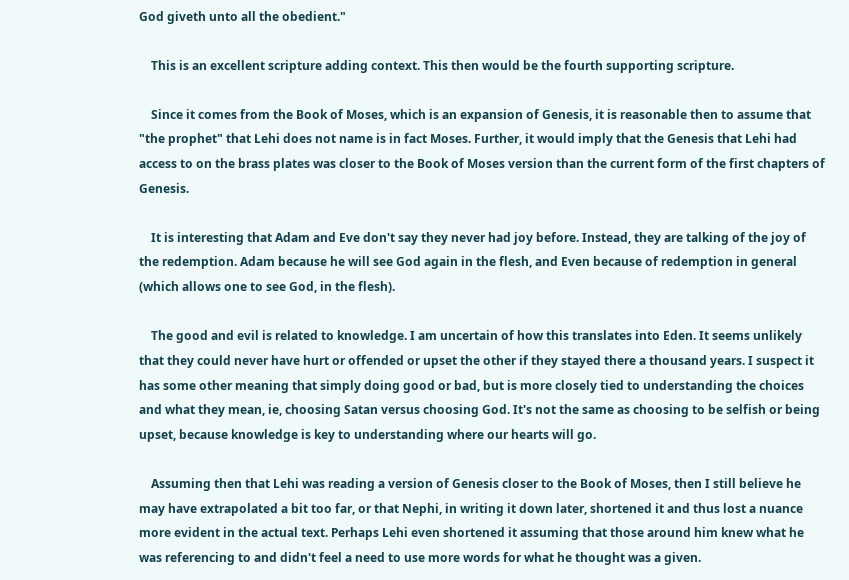God giveth unto all the obedient."

    This is an excellent scripture adding context. This then would be the fourth supporting scripture.

    Since it comes from the Book of Moses, which is an expansion of Genesis, it is reasonable then to assume that "the prophet" that Lehi does not name is in fact Moses. Further, it would imply that the Genesis that Lehi had access to on the brass plates was closer to the Book of Moses version than the current form of the first chapters of Genesis.

    It is interesting that Adam and Eve don't say they never had joy before. Instead, they are talking of the joy of the redemption. Adam because he will see God again in the flesh, and Even because of redemption in general (which allows one to see God, in the flesh).

    The good and evil is related to knowledge. I am uncertain of how this translates into Eden. It seems unlikely that they could never have hurt or offended or upset the other if they stayed there a thousand years. I suspect it has some other meaning that simply doing good or bad, but is more closely tied to understanding the choices and what they mean, ie, choosing Satan versus choosing God. It's not the same as choosing to be selfish or being upset, because knowledge is key to understanding where our hearts will go.

    Assuming then that Lehi was reading a version of Genesis closer to the Book of Moses, then I still believe he may have extrapolated a bit too far, or that Nephi, in writing it down later, shortened it and thus lost a nuance more evident in the actual text. Perhaps Lehi even shortened it assuming that those around him knew what he was referencing to and didn't feel a need to use more words for what he thought was a given.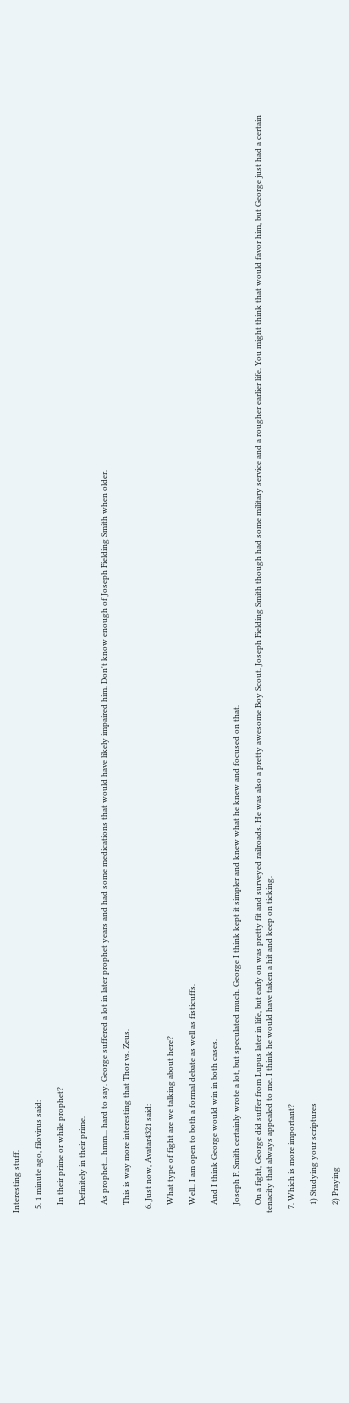Interesting stuff.

  5. 1 minute ago, filovirus said:

    In their prime or while prophet?

    Definitely in their prime.

    As prophet... hmm... hard to say. George suffered a lot in later prophet years and had some medications that would have likely impaired him. Don't know enough of Joseph Fielding Smith when older.

    This is way more interesting that Thor vs. Zeus.

  6. Just now, Avatar4321 said:

    What type of fight are we talking about here?

    Well.. I am open to both a formal debate as well as fisticuffs.

    And I think George would win in both cases.

    Joseph F. Smith certainly wrote a lot, but speculated much. George I think kept it simpler and knew what he knew and focused on that.

    On a fight, George did suffer from Lupus later in life, but early on was pretty fit and surveyed railroads. He was also a pretty awesome Boy Scout. Joseph Fielding Smith though had some military service and a rougher earlier life. You might think that would favor him, but George just had a certain tenacity that always appealed to me. I think he would have taken a hit and keep on ticking.

  7. Which is more important?

    1) Studying your scriptures

    2) Praying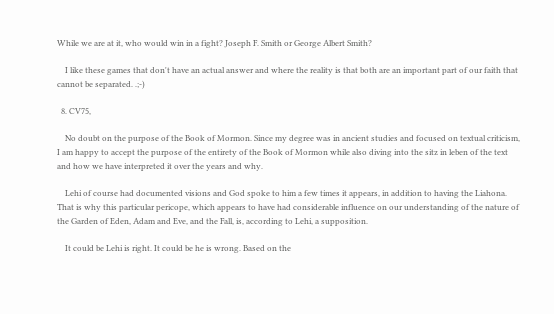While we are at it, who would win in a fight? Joseph F. Smith or George Albert Smith?

    I like these games that don't have an actual answer and where the reality is that both are an important part of our faith that cannot be separated. .;-)

  8. CV75,

    No doubt on the purpose of the Book of Mormon. Since my degree was in ancient studies and focused on textual criticism, I am happy to accept the purpose of the entirety of the Book of Mormon while also diving into the sitz in leben of the text and how we have interpreted it over the years and why.

    Lehi of course had documented visions and God spoke to him a few times it appears, in addition to having the Liahona. That is why this particular pericope, which appears to have had considerable influence on our understanding of the nature of the Garden of Eden, Adam and Eve, and the Fall, is, according to Lehi, a supposition.

    It could be Lehi is right. It could be he is wrong. Based on the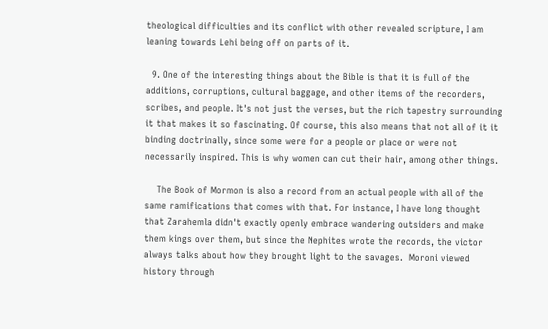theological difficulties and its conflict with other revealed scripture, I am leaning towards Lehi being off on parts of it.

  9. One of the interesting things about the Bible is that it is full of the additions, corruptions, cultural baggage, and other items of the recorders, scribes, and people. It's not just the verses, but the rich tapestry surrounding it that makes it so fascinating. Of course, this also means that not all of it it binding doctrinally, since some were for a people or place or were not necessarily inspired. This is why women can cut their hair, among other things.

    The Book of Mormon is also a record from an actual people with all of the same ramifications that comes with that. For instance, I have long thought that Zarahemla didn't exactly openly embrace wandering outsiders and make them kings over them, but since the Nephites wrote the records, the victor always talks about how they brought light to the savages.  Moroni viewed history through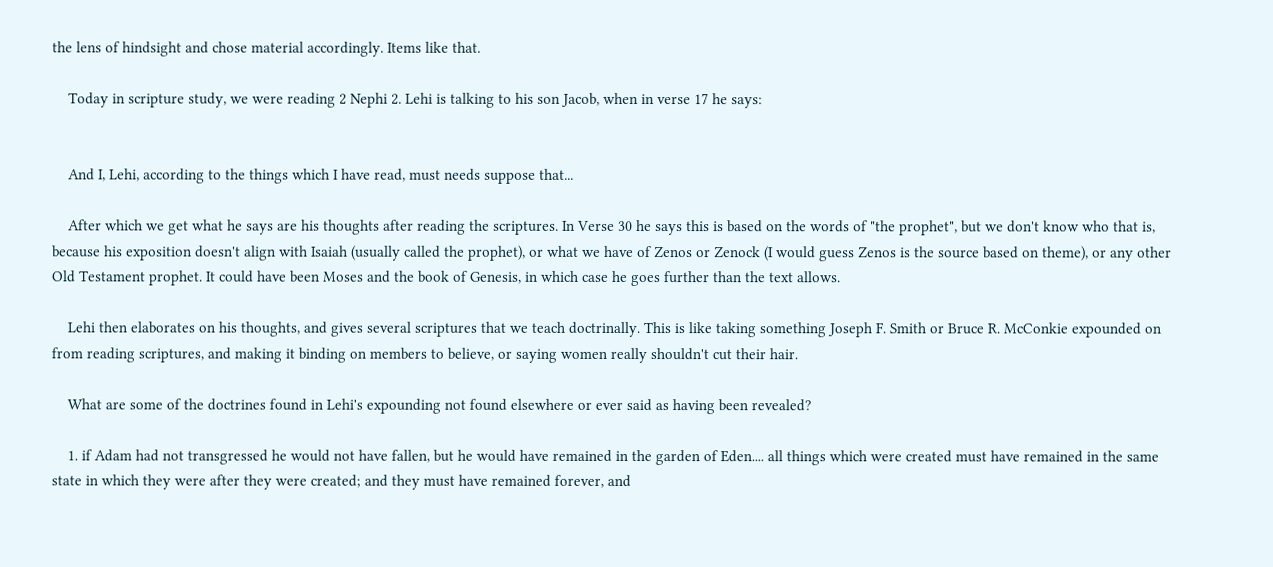the lens of hindsight and chose material accordingly. Items like that.

    Today in scripture study, we were reading 2 Nephi 2. Lehi is talking to his son Jacob, when in verse 17 he says:


    And I, Lehi, according to the things which I have read, must needs suppose that...

    After which we get what he says are his thoughts after reading the scriptures. In Verse 30 he says this is based on the words of "the prophet", but we don't know who that is, because his exposition doesn't align with Isaiah (usually called the prophet), or what we have of Zenos or Zenock (I would guess Zenos is the source based on theme), or any other Old Testament prophet. It could have been Moses and the book of Genesis, in which case he goes further than the text allows.

    Lehi then elaborates on his thoughts, and gives several scriptures that we teach doctrinally. This is like taking something Joseph F. Smith or Bruce R. McConkie expounded on from reading scriptures, and making it binding on members to believe, or saying women really shouldn't cut their hair.

    What are some of the doctrines found in Lehi's expounding not found elsewhere or ever said as having been revealed?

    1. if Adam had not transgressed he would not have fallen, but he would have remained in the garden of Eden.... all things which were created must have remained in the same state in which they were after they were created; and they must have remained forever, and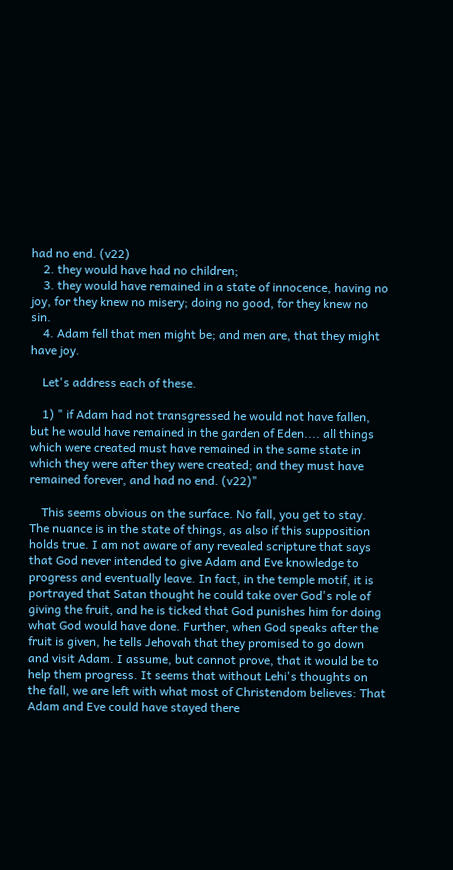had no end. (v22)
    2. they would have had no children;
    3. they would have remained in a state of innocence, having no joy, for they knew no misery; doing no good, for they knew no sin.
    4. Adam fell that men might be; and men are, that they might have joy.

    Let's address each of these.

    1) " if Adam had not transgressed he would not have fallen, but he would have remained in the garden of Eden.... all things which were created must have remained in the same state in which they were after they were created; and they must have remained forever, and had no end. (v22)"

    This seems obvious on the surface. No fall, you get to stay. The nuance is in the state of things, as also if this supposition holds true. I am not aware of any revealed scripture that says that God never intended to give Adam and Eve knowledge to progress and eventually leave. In fact, in the temple motif, it is portrayed that Satan thought he could take over God's role of giving the fruit, and he is ticked that God punishes him for doing what God would have done. Further, when God speaks after the fruit is given, he tells Jehovah that they promised to go down and visit Adam. I assume, but cannot prove, that it would be to help them progress. It seems that without Lehi's thoughts on the fall, we are left with what most of Christendom believes: That Adam and Eve could have stayed there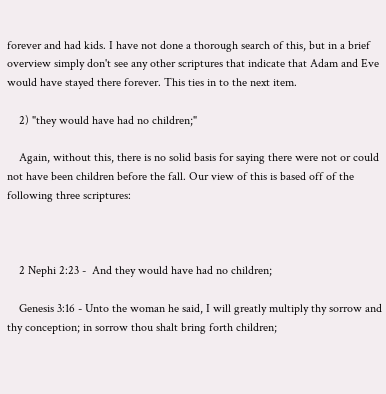forever and had kids. I have not done a thorough search of this, but in a brief overview simply don't see any other scriptures that indicate that Adam and Eve would have stayed there forever. This ties in to the next item.

    2) "they would have had no children;"

    Again, without this, there is no solid basis for saying there were not or could not have been children before the fall. Our view of this is based off of the following three scriptures:



    2 Nephi 2:23 -  And they would have had no children;

    Genesis 3:16 - Unto the woman he said, I will greatly multiply thy sorrow and thy conception; in sorrow thou shalt bring forth children;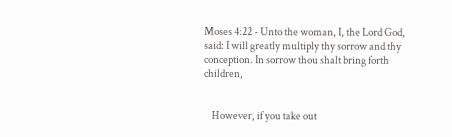Moses 4:22 - Unto the woman, I, the Lord God, said: I will greatly multiply thy sorrow and thy conception. In sorrow thou shalt bring forth children,


    However, if you take out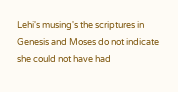Lehi's musing's the scriptures in Genesis and Moses do not indicate she could not have had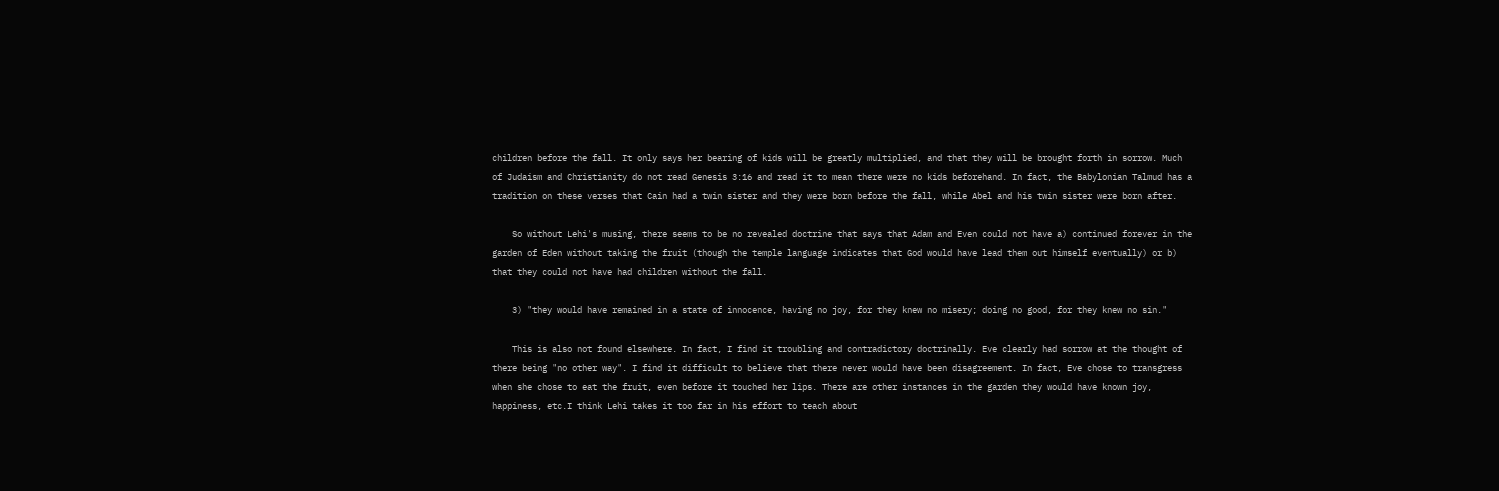children before the fall. It only says her bearing of kids will be greatly multiplied, and that they will be brought forth in sorrow. Much of Judaism and Christianity do not read Genesis 3:16 and read it to mean there were no kids beforehand. In fact, the Babylonian Talmud has a tradition on these verses that Cain had a twin sister and they were born before the fall, while Abel and his twin sister were born after.

    So without Lehi's musing, there seems to be no revealed doctrine that says that Adam and Even could not have a) continued forever in the garden of Eden without taking the fruit (though the temple language indicates that God would have lead them out himself eventually) or b) that they could not have had children without the fall.

    3) "they would have remained in a state of innocence, having no joy, for they knew no misery; doing no good, for they knew no sin."

    This is also not found elsewhere. In fact, I find it troubling and contradictory doctrinally. Eve clearly had sorrow at the thought of there being "no other way". I find it difficult to believe that there never would have been disagreement. In fact, Eve chose to transgress when she chose to eat the fruit, even before it touched her lips. There are other instances in the garden they would have known joy, happiness, etc.I think Lehi takes it too far in his effort to teach about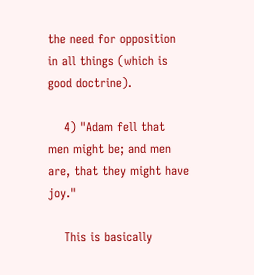the need for opposition in all things (which is good doctrine).

    4) "Adam fell that men might be; and men are, that they might have joy."

    This is basically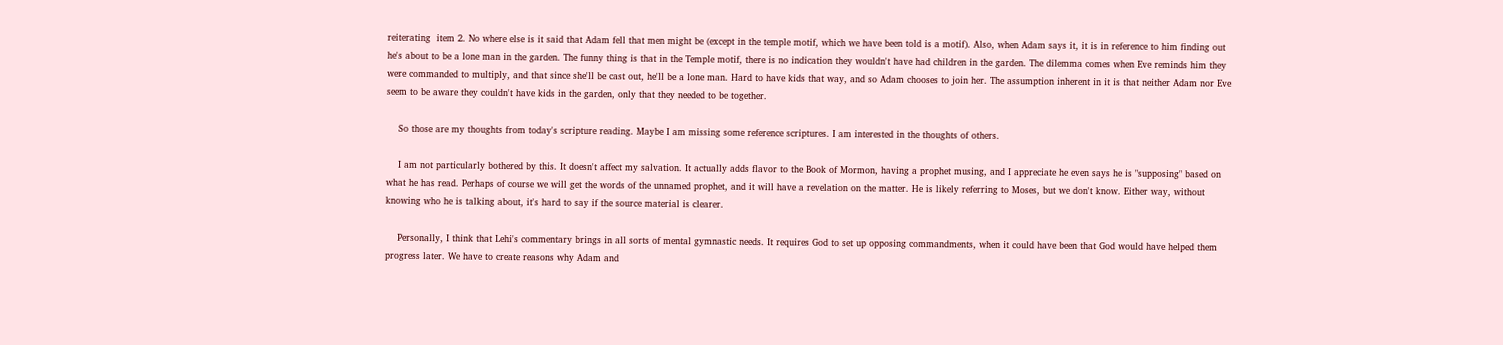reiterating  item 2. No where else is it said that Adam fell that men might be (except in the temple motif, which we have been told is a motif). Also, when Adam says it, it is in reference to him finding out he's about to be a lone man in the garden. The funny thing is that in the Temple motif, there is no indication they wouldn't have had children in the garden. The dilemma comes when Eve reminds him they were commanded to multiply, and that since she'll be cast out, he'll be a lone man. Hard to have kids that way, and so Adam chooses to join her. The assumption inherent in it is that neither Adam nor Eve seem to be aware they couldn't have kids in the garden, only that they needed to be together.

    So those are my thoughts from today's scripture reading. Maybe I am missing some reference scriptures. I am interested in the thoughts of others.

    I am not particularly bothered by this. It doesn't affect my salvation. It actually adds flavor to the Book of Mormon, having a prophet musing, and I appreciate he even says he is "supposing" based on what he has read. Perhaps of course we will get the words of the unnamed prophet, and it will have a revelation on the matter. He is likely referring to Moses, but we don't know. Either way, without knowing who he is talking about, it's hard to say if the source material is clearer.

    Personally, I think that Lehi's commentary brings in all sorts of mental gymnastic needs. It requires God to set up opposing commandments, when it could have been that God would have helped them progress later. We have to create reasons why Adam and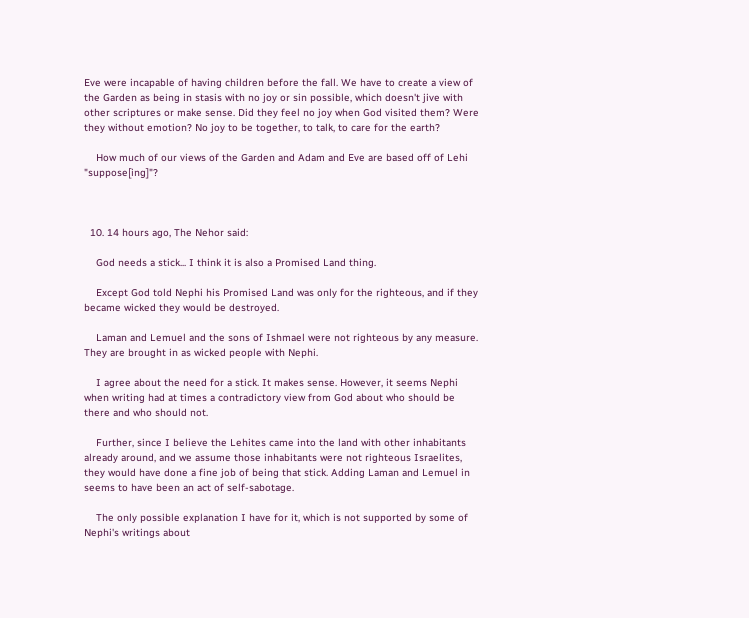Eve were incapable of having children before the fall. We have to create a view of the Garden as being in stasis with no joy or sin possible, which doesn't jive with other scriptures or make sense. Did they feel no joy when God visited them? Were they without emotion? No joy to be together, to talk, to care for the earth?

    How much of our views of the Garden and Adam and Eve are based off of Lehi "suppose[ing]"?



  10. 14 hours ago, The Nehor said:

    God needs a stick... I think it is also a Promised Land thing.

    Except God told Nephi his Promised Land was only for the righteous, and if they became wicked they would be destroyed.

    Laman and Lemuel and the sons of Ishmael were not righteous by any measure. They are brought in as wicked people with Nephi.

    I agree about the need for a stick. It makes sense. However, it seems Nephi when writing had at times a contradictory view from God about who should be there and who should not.

    Further, since I believe the Lehites came into the land with other inhabitants already around, and we assume those inhabitants were not righteous Israelites, they would have done a fine job of being that stick. Adding Laman and Lemuel in seems to have been an act of self-sabotage.

    The only possible explanation I have for it, which is not supported by some of Nephi's writings about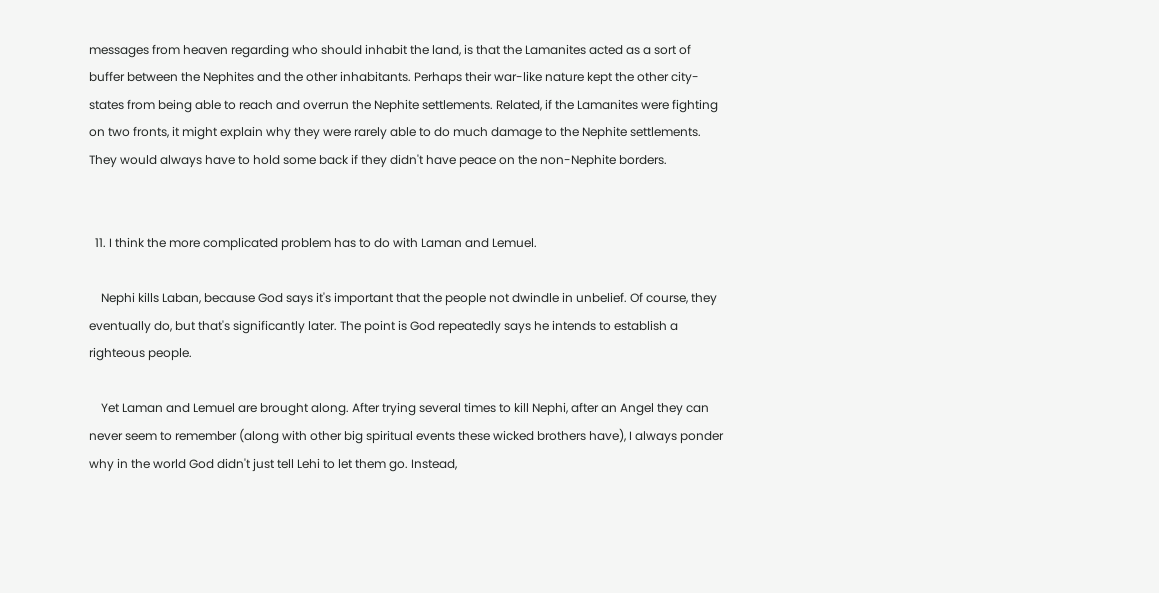messages from heaven regarding who should inhabit the land, is that the Lamanites acted as a sort of buffer between the Nephites and the other inhabitants. Perhaps their war-like nature kept the other city-states from being able to reach and overrun the Nephite settlements. Related, if the Lamanites were fighting on two fronts, it might explain why they were rarely able to do much damage to the Nephite settlements. They would always have to hold some back if they didn't have peace on the non-Nephite borders.


  11. I think the more complicated problem has to do with Laman and Lemuel.

    Nephi kills Laban, because God says it's important that the people not dwindle in unbelief. Of course, they eventually do, but that's significantly later. The point is God repeatedly says he intends to establish a righteous people.

    Yet Laman and Lemuel are brought along. After trying several times to kill Nephi, after an Angel they can never seem to remember (along with other big spiritual events these wicked brothers have), I always ponder why in the world God didn't just tell Lehi to let them go. Instead,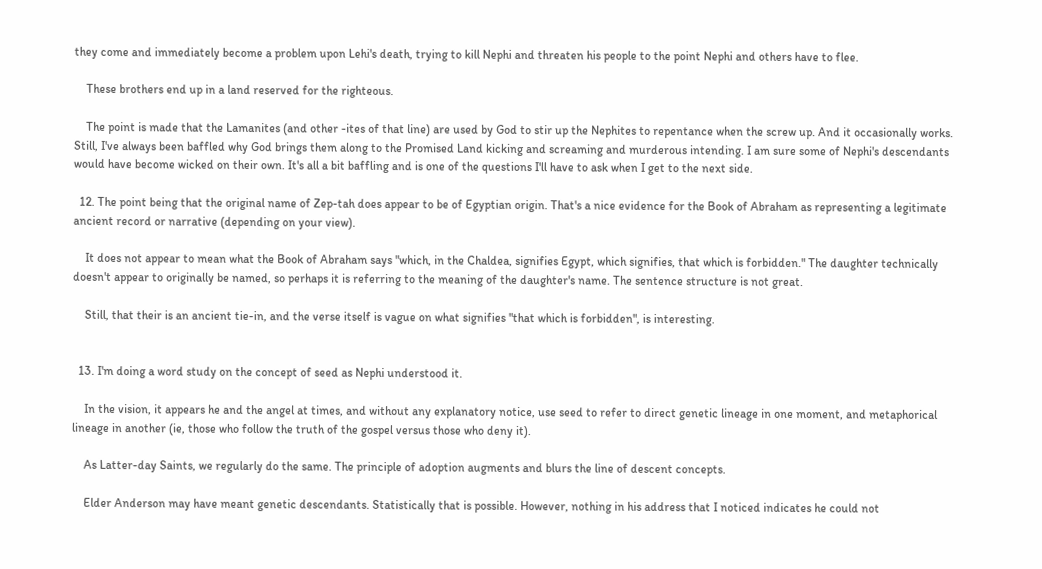they come and immediately become a problem upon Lehi's death, trying to kill Nephi and threaten his people to the point Nephi and others have to flee.

    These brothers end up in a land reserved for the righteous.

    The point is made that the Lamanites (and other -ites of that line) are used by God to stir up the Nephites to repentance when the screw up. And it occasionally works. Still, I've always been baffled why God brings them along to the Promised Land kicking and screaming and murderous intending. I am sure some of Nephi's descendants would have become wicked on their own. It's all a bit baffling and is one of the questions I'll have to ask when I get to the next side.

  12. The point being that the original name of Zep-tah does appear to be of Egyptian origin. That's a nice evidence for the Book of Abraham as representing a legitimate ancient record or narrative (depending on your view).

    It does not appear to mean what the Book of Abraham says "which, in the Chaldea, signifies Egypt, which signifies, that which is forbidden." The daughter technically doesn't appear to originally be named, so perhaps it is referring to the meaning of the daughter's name. The sentence structure is not great.

    Still, that their is an ancient tie-in, and the verse itself is vague on what signifies "that which is forbidden", is interesting.


  13. I'm doing a word study on the concept of seed as Nephi understood it.

    In the vision, it appears he and the angel at times, and without any explanatory notice, use seed to refer to direct genetic lineage in one moment, and metaphorical lineage in another (ie, those who follow the truth of the gospel versus those who deny it).

    As Latter-day Saints, we regularly do the same. The principle of adoption augments and blurs the line of descent concepts.

    Elder Anderson may have meant genetic descendants. Statistically that is possible. However, nothing in his address that I noticed indicates he could not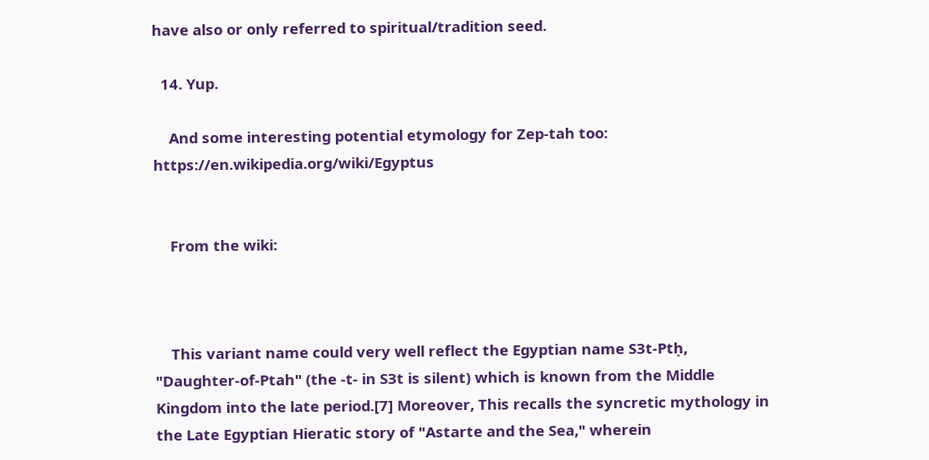have also or only referred to spiritual/tradition seed.

  14. Yup.

    And some interesting potential etymology for Zep-tah too: https://en.wikipedia.org/wiki/Egyptus


    From the wiki:



    This variant name could very well reflect the Egyptian name SЗt-Ptḥ, "Daughter-of-Ptah" (the -t- in SЗt is silent) which is known from the Middle Kingdom into the late period.[7] Moreover, This recalls the syncretic mythology in the Late Egyptian Hieratic story of "Astarte and the Sea," wherein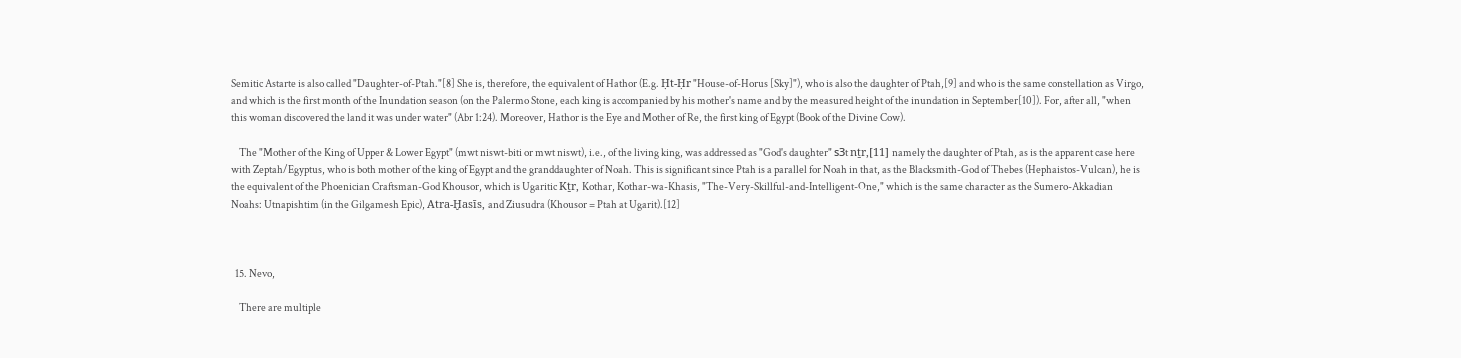Semitic Astarte is also called "Daughter-of-Ptah."[8] She is, therefore, the equivalent of Hathor (E.g. Ḥt-Ḥr "House-of-Horus [Sky]"), who is also the daughter of Ptah,[9] and who is the same constellation as Virgo, and which is the first month of the Inundation season (on the Palermo Stone, each king is accompanied by his mother's name and by the measured height of the inundation in September[10]). For, after all, "when this woman discovered the land it was under water" (Abr 1:24). Moreover, Hathor is the Eye and Mother of Re, the first king of Egypt (Book of the Divine Cow).

    The "Mother of the King of Upper & Lower Egypt" (mwt niswt-biti or mwt niswt), i.e., of the living king, was addressed as "God's daughter" sЗt nṯr,[11] namely the daughter of Ptah, as is the apparent case here with Zeptah/Egyptus, who is both mother of the king of Egypt and the granddaughter of Noah. This is significant since Ptah is a parallel for Noah in that, as the Blacksmith-God of Thebes (Hephaistos-Vulcan), he is the equivalent of the Phoenician Craftsman-God Khousor, which is Ugaritic Kṯr, Kothar, Kothar-wa-Khasis, "The-Very-Skillful-and-Intelligent-One," which is the same character as the Sumero-Akkadian Noahs: Utnapishtim (in the Gilgamesh Epic), Atra-Ḫasīs, and Ziusudra (Khousor = Ptah at Ugarit).[12]



  15. Nevo,

    There are multiple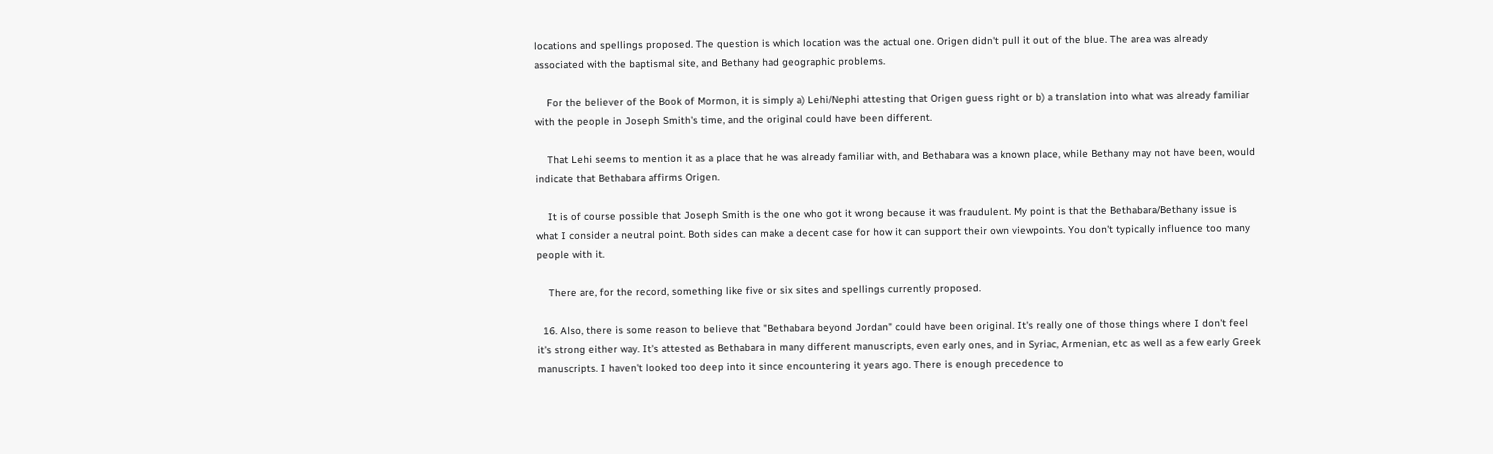locations and spellings proposed. The question is which location was the actual one. Origen didn't pull it out of the blue. The area was already associated with the baptismal site, and Bethany had geographic problems.

    For the believer of the Book of Mormon, it is simply a) Lehi/Nephi attesting that Origen guess right or b) a translation into what was already familiar with the people in Joseph Smith's time, and the original could have been different.

    That Lehi seems to mention it as a place that he was already familiar with, and Bethabara was a known place, while Bethany may not have been, would indicate that Bethabara affirms Origen.

    It is of course possible that Joseph Smith is the one who got it wrong because it was fraudulent. My point is that the Bethabara/Bethany issue is what I consider a neutral point. Both sides can make a decent case for how it can support their own viewpoints. You don't typically influence too many people with it.

    There are, for the record, something like five or six sites and spellings currently proposed.

  16. Also, there is some reason to believe that "Bethabara beyond Jordan" could have been original. It's really one of those things where I don't feel it's strong either way. It's attested as Bethabara in many different manuscripts, even early ones, and in Syriac, Armenian, etc as well as a few early Greek manuscripts. I haven't looked too deep into it since encountering it years ago. There is enough precedence to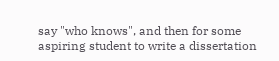say "who knows", and then for some aspiring student to write a dissertation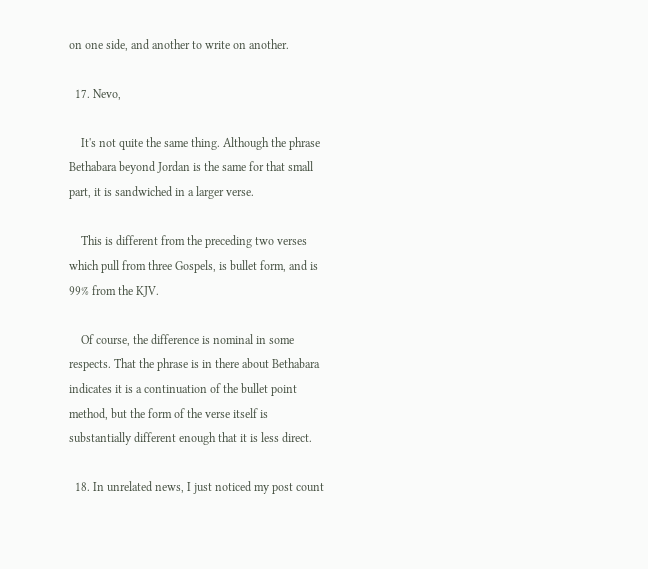on one side, and another to write on another.

  17. Nevo,

    It's not quite the same thing. Although the phrase Bethabara beyond Jordan is the same for that small part, it is sandwiched in a larger verse.

    This is different from the preceding two verses which pull from three Gospels, is bullet form, and is 99% from the KJV.

    Of course, the difference is nominal in some respects. That the phrase is in there about Bethabara indicates it is a continuation of the bullet point method, but the form of the verse itself is substantially different enough that it is less direct.

  18. In unrelated news, I just noticed my post count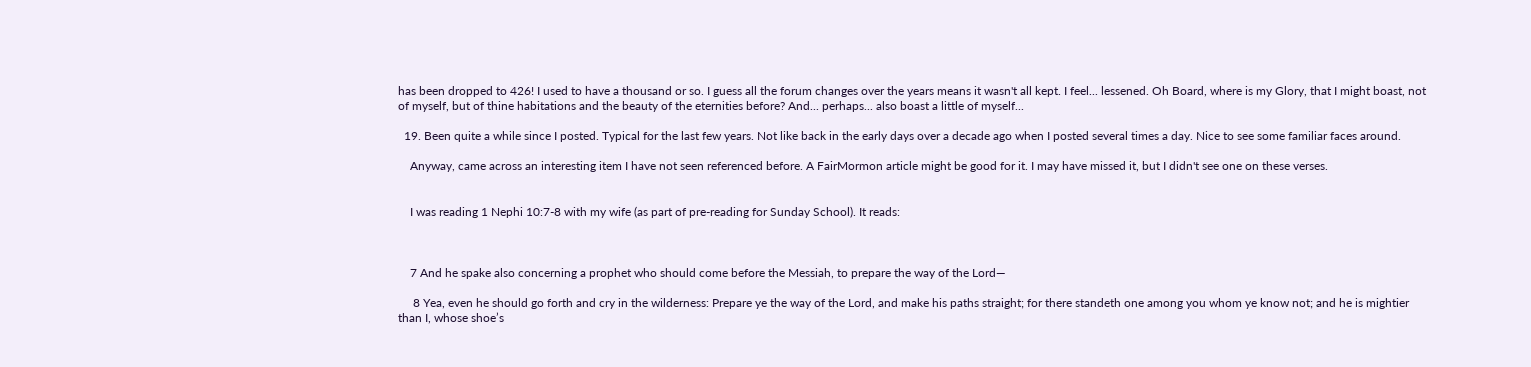has been dropped to 426! I used to have a thousand or so. I guess all the forum changes over the years means it wasn't all kept. I feel... lessened. Oh Board, where is my Glory, that I might boast, not of myself, but of thine habitations and the beauty of the eternities before? And... perhaps... also boast a little of myself...

  19. Been quite a while since I posted. Typical for the last few years. Not like back in the early days over a decade ago when I posted several times a day. Nice to see some familiar faces around.

    Anyway, came across an interesting item I have not seen referenced before. A FairMormon article might be good for it. I may have missed it, but I didn't see one on these verses.


    I was reading 1 Nephi 10:7-8 with my wife (as part of pre-reading for Sunday School). It reads:



    7 And he spake also concerning a prophet who should come before the Messiah, to prepare the way of the Lord—

     8 Yea, even he should go forth and cry in the wilderness: Prepare ye the way of the Lord, and make his paths straight; for there standeth one among you whom ye know not; and he is mightier than I, whose shoe’s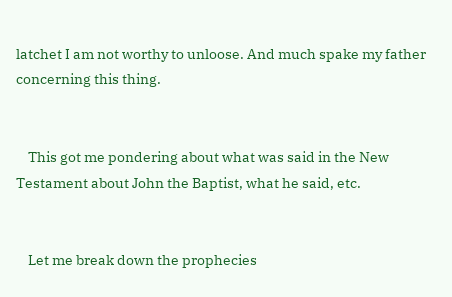latchet I am not worthy to unloose. And much spake my father concerning this thing.


    This got me pondering about what was said in the New Testament about John the Baptist, what he said, etc.


    Let me break down the prophecies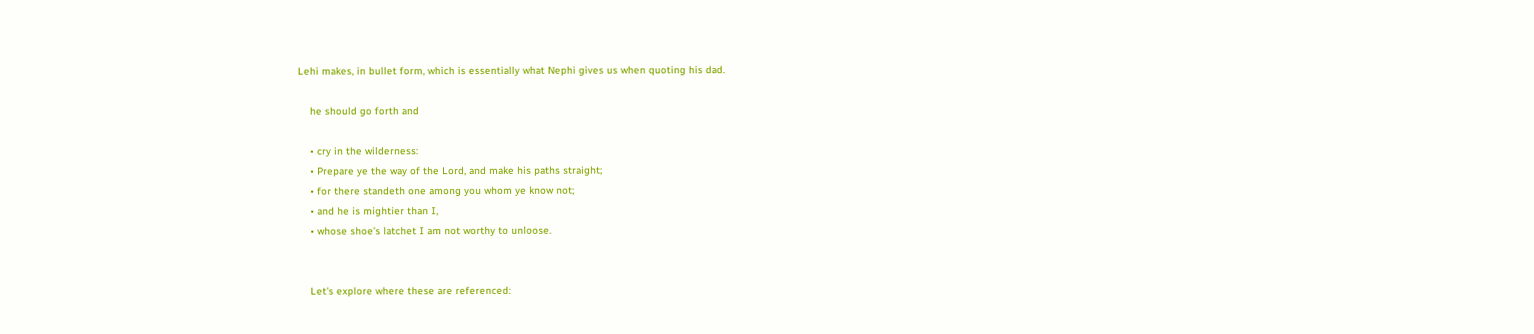Lehi makes, in bullet form, which is essentially what Nephi gives us when quoting his dad.

    he should go forth and

    • cry in the wilderness:
    • Prepare ye the way of the Lord, and make his paths straight;
    • for there standeth one among you whom ye know not;
    • and he is mightier than I,
    • whose shoe’s latchet I am not worthy to unloose.


    Let's explore where these are referenced: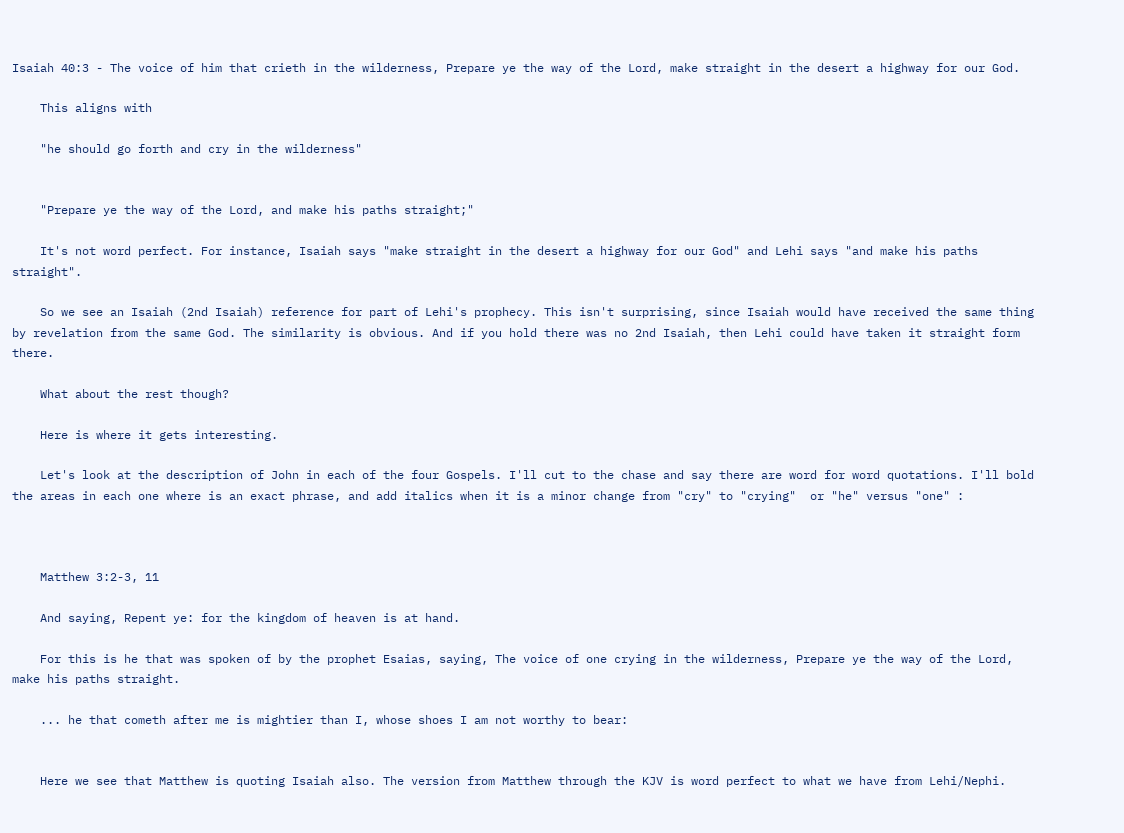Isaiah 40:3 - The voice of him that crieth in the wilderness, Prepare ye the way of the Lord, make straight in the desert a highway for our God.

    This aligns with

    "he should go forth and cry in the wilderness"


    "Prepare ye the way of the Lord, and make his paths straight;"

    It's not word perfect. For instance, Isaiah says "make straight in the desert a highway for our God" and Lehi says "and make his paths straight".

    So we see an Isaiah (2nd Isaiah) reference for part of Lehi's prophecy. This isn't surprising, since Isaiah would have received the same thing by revelation from the same God. The similarity is obvious. And if you hold there was no 2nd Isaiah, then Lehi could have taken it straight form there.

    What about the rest though?

    Here is where it gets interesting.

    Let's look at the description of John in each of the four Gospels. I'll cut to the chase and say there are word for word quotations. I'll bold the areas in each one where is an exact phrase, and add italics when it is a minor change from "cry" to "crying"  or "he" versus "one" :



    Matthew 3:2-3, 11

    And saying, Repent ye: for the kingdom of heaven is at hand.

    For this is he that was spoken of by the prophet Esaias, saying, The voice of one crying in the wilderness, Prepare ye the way of the Lord, make his paths straight.

    ... he that cometh after me is mightier than I, whose shoes I am not worthy to bear:


    Here we see that Matthew is quoting Isaiah also. The version from Matthew through the KJV is word perfect to what we have from Lehi/Nephi.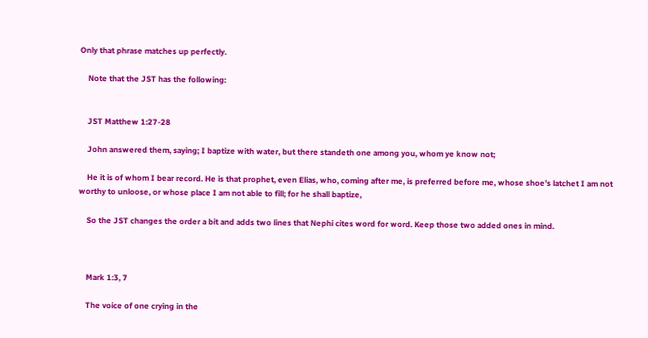Only that phrase matches up perfectly.

    Note that the JST has the following:


    JST Matthew 1:27-28

    John answered them, saying; I baptize with water, but there standeth one among you, whom ye know not;

    He it is of whom I bear record. He is that prophet, even Elias, who, coming after me, is preferred before me, whose shoe’s latchet I am not worthy to unloose, or whose place I am not able to fill; for he shall baptize,

    So the JST changes the order a bit and adds two lines that Nephi cites word for word. Keep those two added ones in mind.



    Mark 1:3, 7

    The voice of one crying in the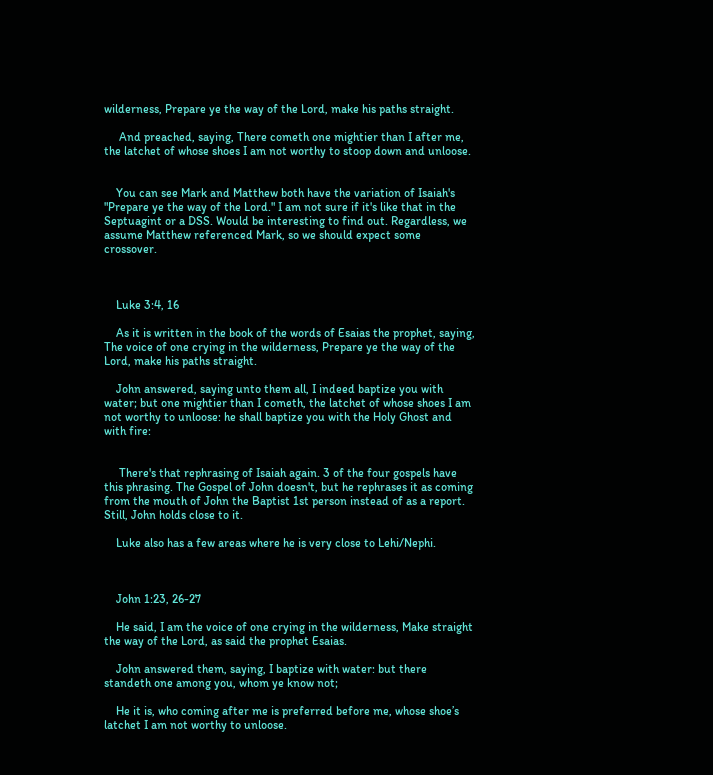wilderness, Prepare ye the way of the Lord, make his paths straight.

     And preached, saying, There cometh one mightier than I after me, the latchet of whose shoes I am not worthy to stoop down and unloose.


    You can see Mark and Matthew both have the variation of Isaiah's "Prepare ye the way of the Lord." I am not sure if it's like that in the Septuagint or a DSS. Would be interesting to find out. Regardless, we assume Matthew referenced Mark, so we should expect some crossover.



    Luke 3:4, 16

    As it is written in the book of the words of Esaias the prophet, saying, The voice of one crying in the wilderness, Prepare ye the way of the Lord, make his paths straight.

    John answered, saying unto them all, I indeed baptize you with water; but one mightier than I cometh, the latchet of whose shoes I am not worthy to unloose: he shall baptize you with the Holy Ghost and with fire:


     There's that rephrasing of Isaiah again. 3 of the four gospels have this phrasing. The Gospel of John doesn't, but he rephrases it as coming from the mouth of John the Baptist 1st person instead of as a report. Still, John holds close to it.

    Luke also has a few areas where he is very close to Lehi/Nephi.



    John 1:23, 26-27

    He said, I am the voice of one crying in the wilderness, Make straight the way of the Lord, as said the prophet Esaias.

    John answered them, saying, I baptize with water: but there standeth one among you, whom ye know not;

    He it is, who coming after me is preferred before me, whose shoe’s latchet I am not worthy to unloose.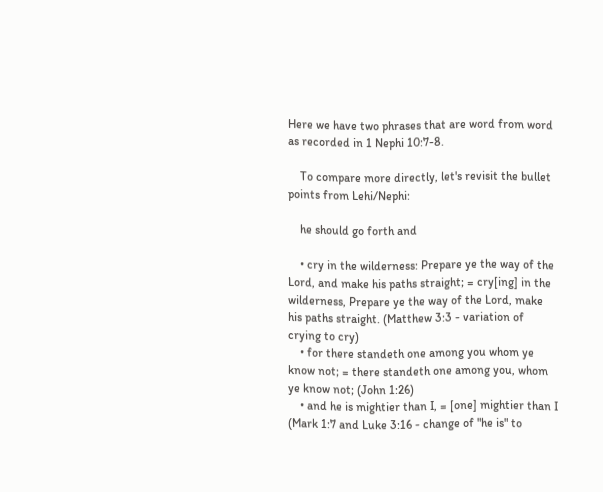Here we have two phrases that are word from word as recorded in 1 Nephi 10:7-8.

    To compare more directly, let's revisit the bullet points from Lehi/Nephi:

    he should go forth and

    • cry in the wilderness: Prepare ye the way of the Lord, and make his paths straight; = cry[ing] in the wilderness, Prepare ye the way of the Lord, make his paths straight. (Matthew 3:3 - variation of crying to cry)
    • for there standeth one among you whom ye know not; = there standeth one among you, whom ye know not; (John 1:26)
    • and he is mightier than I, = [one] mightier than I (Mark 1:7 and Luke 3:16 - change of "he is" to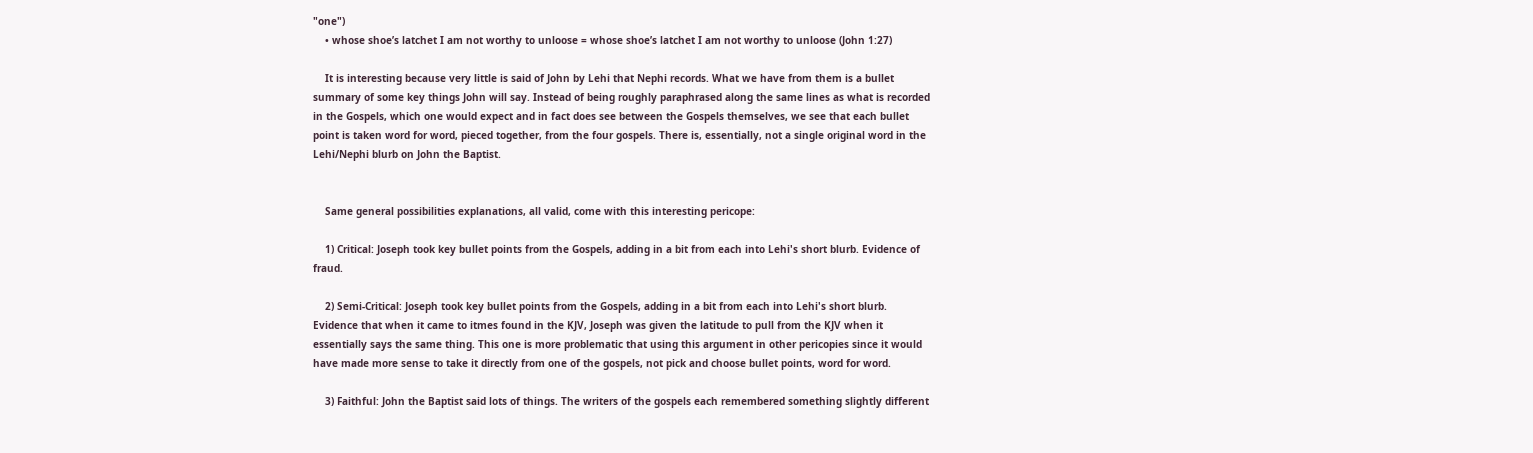"one")
    • whose shoe’s latchet I am not worthy to unloose = whose shoe’s latchet I am not worthy to unloose (John 1:27)

    It is interesting because very little is said of John by Lehi that Nephi records. What we have from them is a bullet summary of some key things John will say. Instead of being roughly paraphrased along the same lines as what is recorded in the Gospels, which one would expect and in fact does see between the Gospels themselves, we see that each bullet point is taken word for word, pieced together, from the four gospels. There is, essentially, not a single original word in the Lehi/Nephi blurb on John the Baptist.


    Same general possibilities explanations, all valid, come with this interesting pericope:

    1) Critical: Joseph took key bullet points from the Gospels, adding in a bit from each into Lehi's short blurb. Evidence of fraud.

    2) Semi-Critical: Joseph took key bullet points from the Gospels, adding in a bit from each into Lehi's short blurb. Evidence that when it came to itmes found in the KJV, Joseph was given the latitude to pull from the KJV when it essentially says the same thing. This one is more problematic that using this argument in other pericopies since it would have made more sense to take it directly from one of the gospels, not pick and choose bullet points, word for word.

    3) Faithful: John the Baptist said lots of things. The writers of the gospels each remembered something slightly different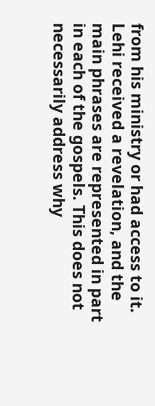from his ministry or had access to it. Lehi received a revelation, and the main phrases are represented in part in each of the gospels. This does not necessarily address why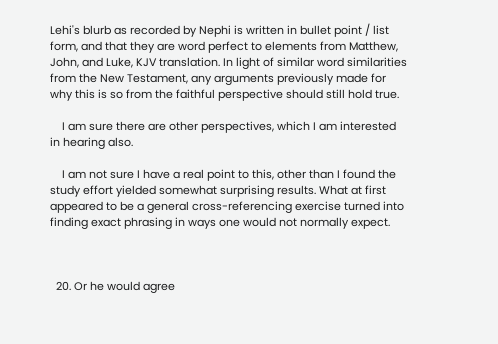Lehi's blurb as recorded by Nephi is written in bullet point / list form, and that they are word perfect to elements from Matthew, John, and Luke, KJV translation. In light of similar word similarities from the New Testament, any arguments previously made for why this is so from the faithful perspective should still hold true.

    I am sure there are other perspectives, which I am interested in hearing also.

    I am not sure I have a real point to this, other than I found the study effort yielded somewhat surprising results. What at first appeared to be a general cross-referencing exercise turned into finding exact phrasing in ways one would not normally expect.



  20. Or he would agree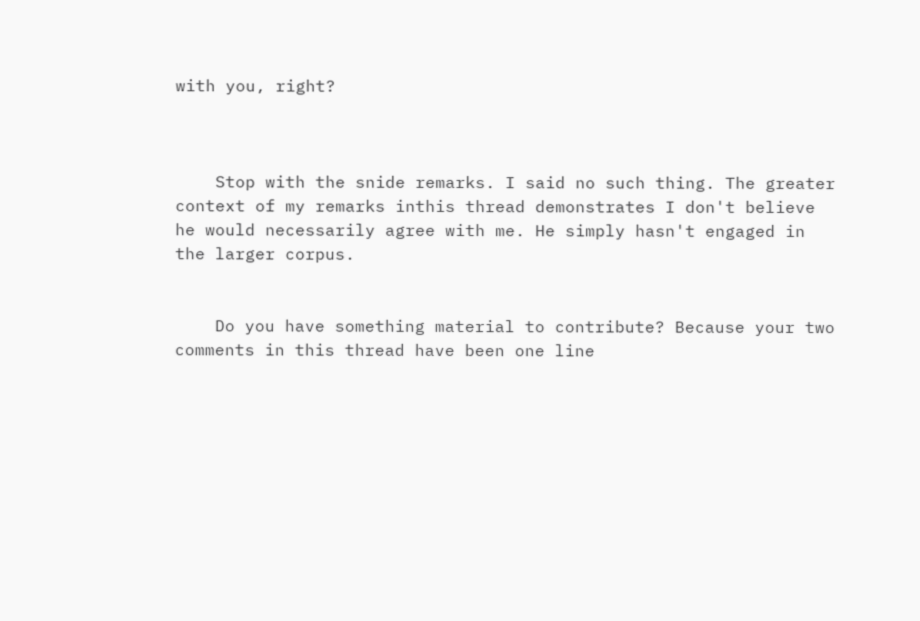with you, right?



    Stop with the snide remarks. I said no such thing. The greater context of my remarks inthis thread demonstrates I don't believe he would necessarily agree with me. He simply hasn't engaged in the larger corpus.


    Do you have something material to contribute? Because your two comments in this thread have been one line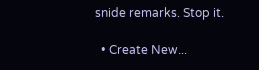snide remarks. Stop it.

  • Create New...